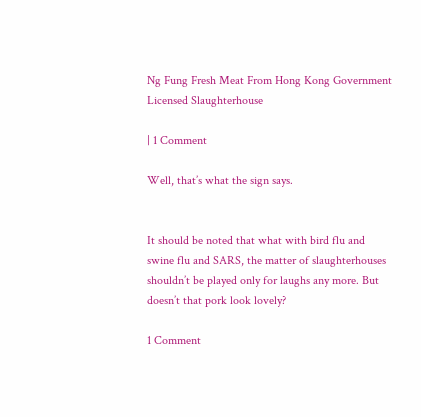Ng Fung Fresh Meat From Hong Kong Government Licensed Slaughterhouse

| 1 Comment

Well, that’s what the sign says.


It should be noted that what with bird flu and swine flu and SARS, the matter of slaughterhouses shouldn’t be played only for laughs any more. But doesn’t that pork look lovely?

1 Comment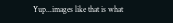Yup...images like that is what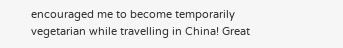encouraged me to become temporarily vegetarian while travelling in China! Great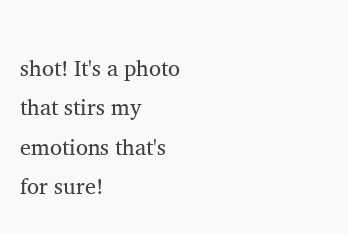shot! It's a photo that stirs my emotions that's for sure!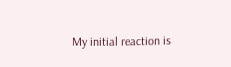My initial reaction is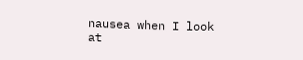nausea when I look at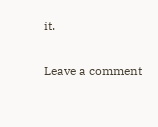it.

Leave a comment